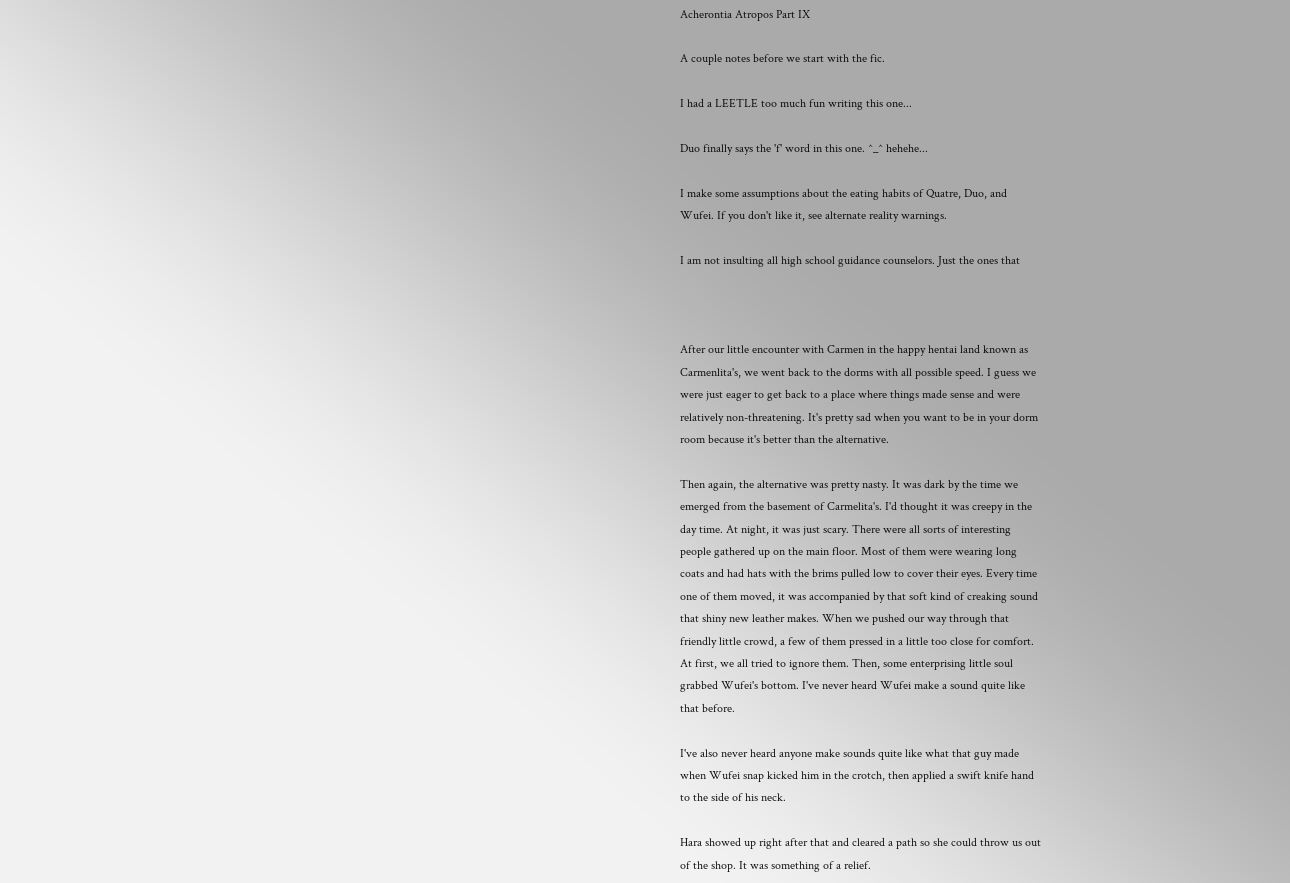Acherontia Atropos Part IX

A couple notes before we start with the fic.

I had a LEETLE too much fun writing this one...

Duo finally says the 'f' word in this one. ^_^ hehehe...

I make some assumptions about the eating habits of Quatre, Duo, and
Wufei. If you don't like it, see alternate reality warnings.

I am not insulting all high school guidance counselors. Just the ones that



After our little encounter with Carmen in the happy hentai land known as
Carmenlita's, we went back to the dorms with all possible speed. I guess we
were just eager to get back to a place where things made sense and were
relatively non-threatening. It's pretty sad when you want to be in your dorm
room because it's better than the alternative.

Then again, the alternative was pretty nasty. It was dark by the time we
emerged from the basement of Carmelita's. I'd thought it was creepy in the
day time. At night, it was just scary. There were all sorts of interesting
people gathered up on the main floor. Most of them were wearing long
coats and had hats with the brims pulled low to cover their eyes. Every time
one of them moved, it was accompanied by that soft kind of creaking sound
that shiny new leather makes. When we pushed our way through that
friendly little crowd, a few of them pressed in a little too close for comfort.
At first, we all tried to ignore them. Then, some enterprising little soul
grabbed Wufei's bottom. I've never heard Wufei make a sound quite like
that before.

I've also never heard anyone make sounds quite like what that guy made
when Wufei snap kicked him in the crotch, then applied a swift knife hand
to the side of his neck.

Hara showed up right after that and cleared a path so she could throw us out
of the shop. It was something of a relief.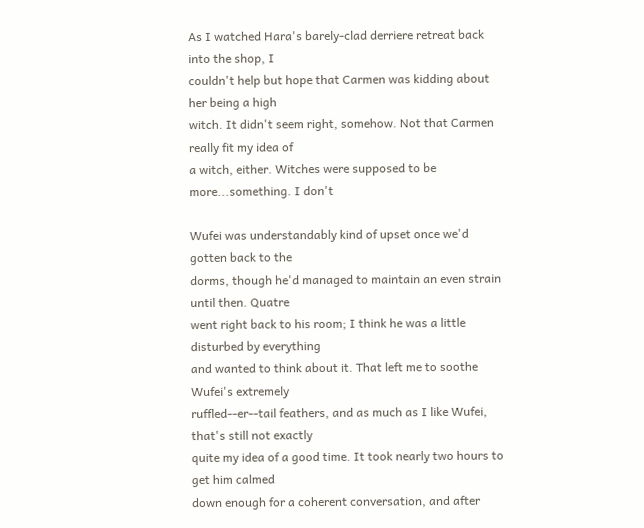As I watched Hara's barely-clad derriere retreat back into the shop, I
couldn't help but hope that Carmen was kidding about her being a high
witch. It didn't seem right, somehow. Not that Carmen really fit my idea of
a witch, either. Witches were supposed to be more...something. I don't

Wufei was understandably kind of upset once we'd gotten back to the
dorms, though he'd managed to maintain an even strain until then. Quatre
went right back to his room; I think he was a little disturbed by everything
and wanted to think about it. That left me to soothe Wufei's extremely
ruffled--er--tail feathers, and as much as I like Wufei, that's still not exactly
quite my idea of a good time. It took nearly two hours to get him calmed
down enough for a coherent conversation, and after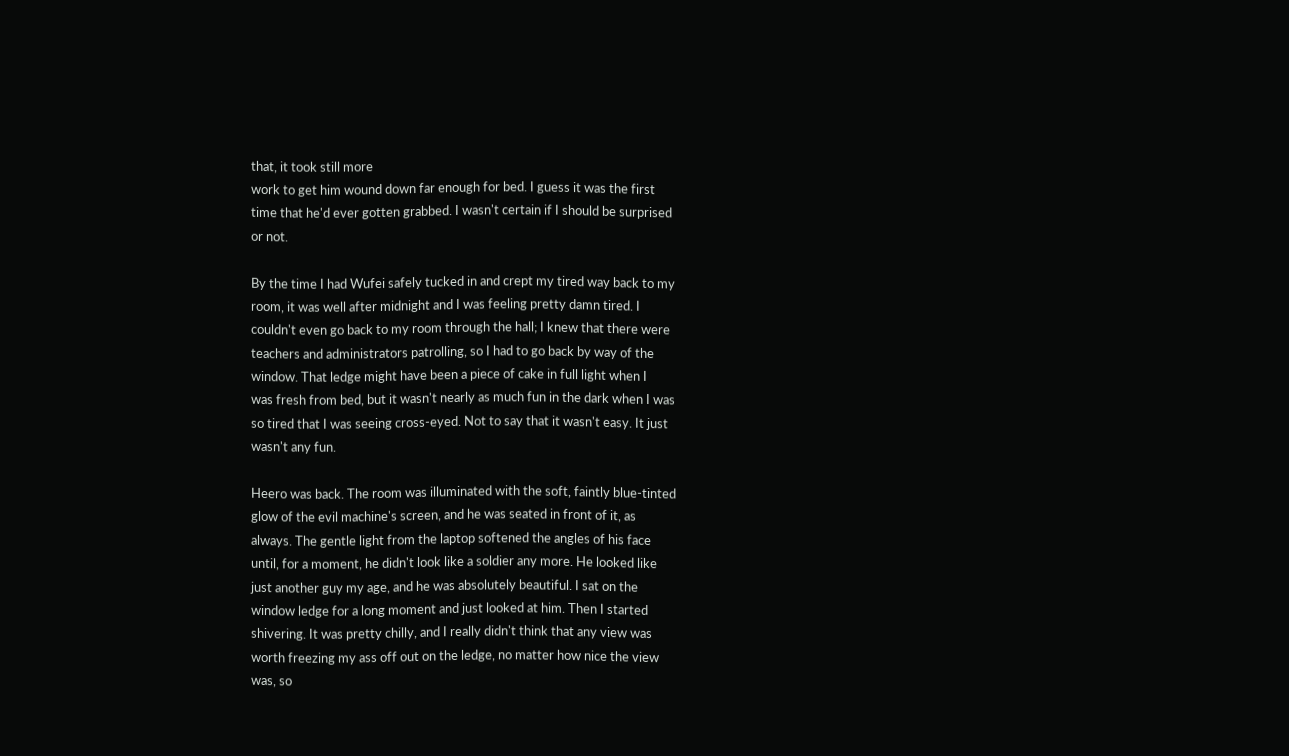that, it took still more
work to get him wound down far enough for bed. I guess it was the first
time that he'd ever gotten grabbed. I wasn't certain if I should be surprised
or not.

By the time I had Wufei safely tucked in and crept my tired way back to my
room, it was well after midnight and I was feeling pretty damn tired. I
couldn't even go back to my room through the hall; I knew that there were
teachers and administrators patrolling, so I had to go back by way of the
window. That ledge might have been a piece of cake in full light when I
was fresh from bed, but it wasn't nearly as much fun in the dark when I was
so tired that I was seeing cross-eyed. Not to say that it wasn't easy. It just
wasn't any fun.

Heero was back. The room was illuminated with the soft, faintly blue-tinted
glow of the evil machine's screen, and he was seated in front of it, as
always. The gentle light from the laptop softened the angles of his face
until, for a moment, he didn't look like a soldier any more. He looked like
just another guy my age, and he was absolutely beautiful. I sat on the
window ledge for a long moment and just looked at him. Then I started
shivering. It was pretty chilly, and I really didn't think that any view was
worth freezing my ass off out on the ledge, no matter how nice the view
was, so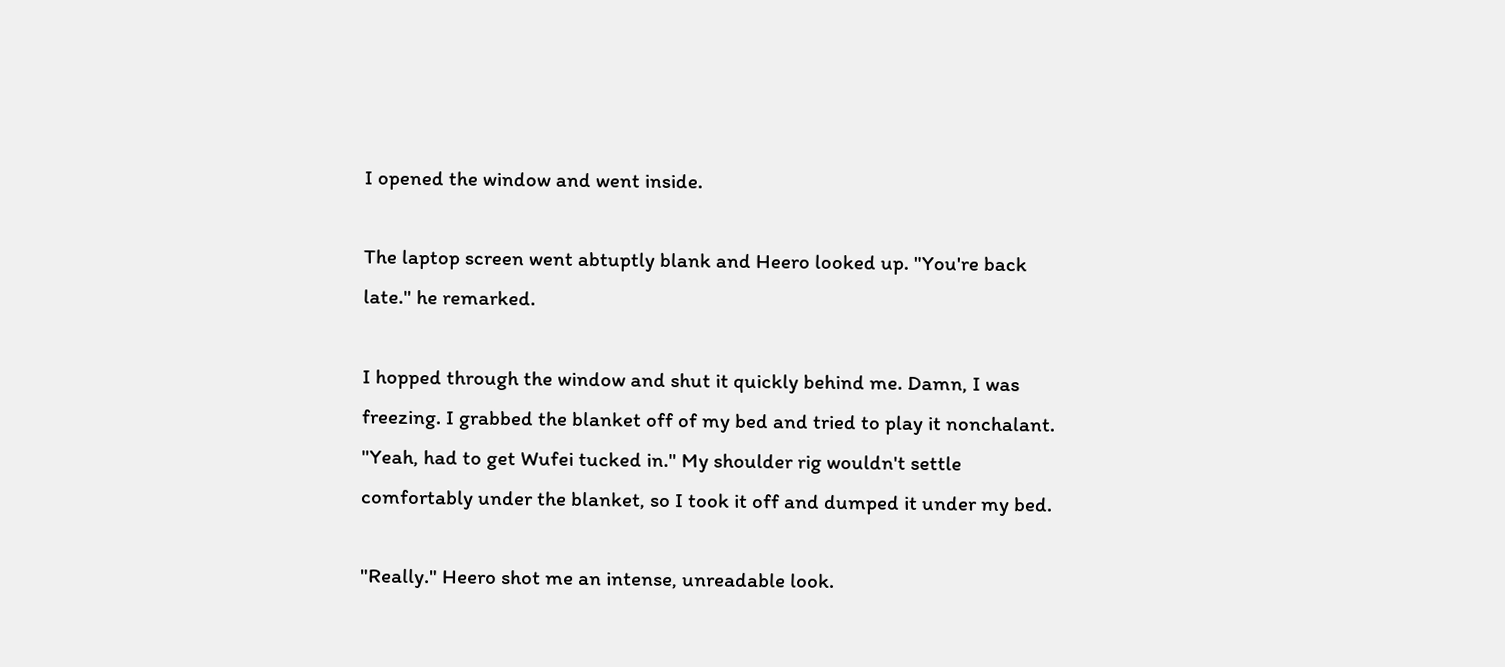I opened the window and went inside.

The laptop screen went abtuptly blank and Heero looked up. "You're back
late." he remarked.

I hopped through the window and shut it quickly behind me. Damn, I was
freezing. I grabbed the blanket off of my bed and tried to play it nonchalant.
"Yeah, had to get Wufei tucked in." My shoulder rig wouldn't settle
comfortably under the blanket, so I took it off and dumped it under my bed.

"Really." Heero shot me an intense, unreadable look.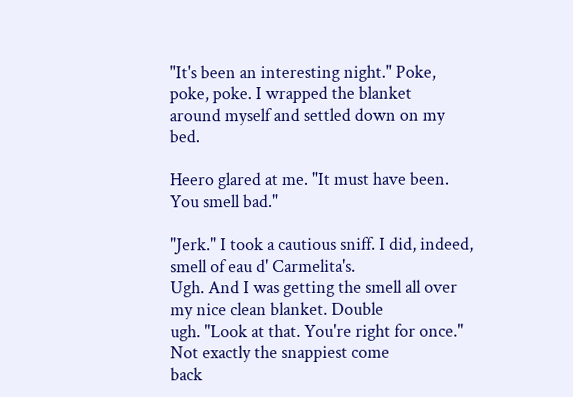"It's been an interesting night." Poke, poke, poke. I wrapped the blanket
around myself and settled down on my bed.

Heero glared at me. "It must have been. You smell bad."

"Jerk." I took a cautious sniff. I did, indeed, smell of eau d' Carmelita's.
Ugh. And I was getting the smell all over my nice clean blanket. Double
ugh. "Look at that. You're right for once." Not exactly the snappiest come
back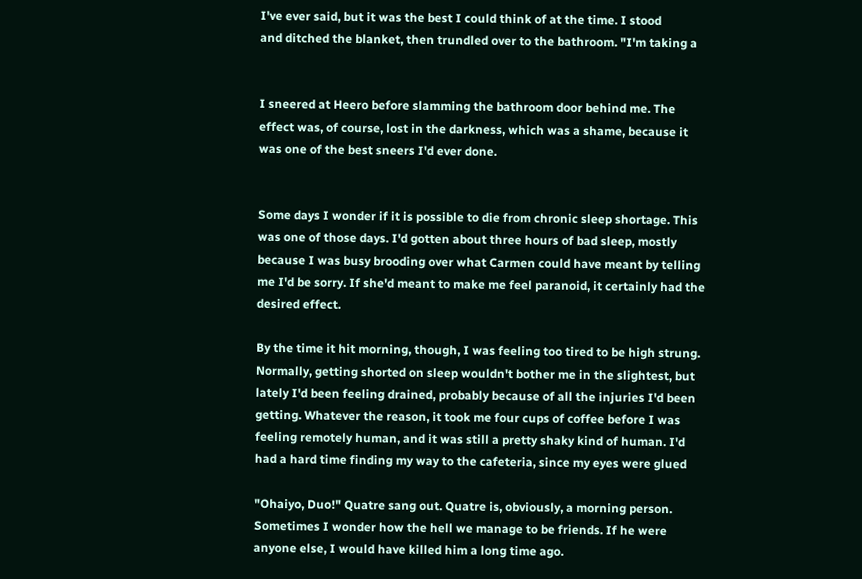I've ever said, but it was the best I could think of at the time. I stood
and ditched the blanket, then trundled over to the bathroom. "I'm taking a


I sneered at Heero before slamming the bathroom door behind me. The
effect was, of course, lost in the darkness, which was a shame, because it
was one of the best sneers I'd ever done.


Some days I wonder if it is possible to die from chronic sleep shortage. This
was one of those days. I'd gotten about three hours of bad sleep, mostly
because I was busy brooding over what Carmen could have meant by telling
me I'd be sorry. If she'd meant to make me feel paranoid, it certainly had the
desired effect.

By the time it hit morning, though, I was feeling too tired to be high strung.
Normally, getting shorted on sleep wouldn't bother me in the slightest, but
lately I'd been feeling drained, probably because of all the injuries I'd been
getting. Whatever the reason, it took me four cups of coffee before I was
feeling remotely human, and it was still a pretty shaky kind of human. I'd
had a hard time finding my way to the cafeteria, since my eyes were glued

"Ohaiyo, Duo!" Quatre sang out. Quatre is, obviously, a morning person.
Sometimes I wonder how the hell we manage to be friends. If he were
anyone else, I would have killed him a long time ago.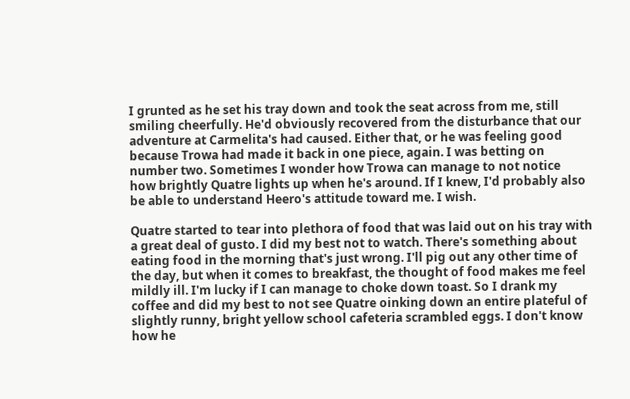I grunted as he set his tray down and took the seat across from me, still
smiling cheerfully. He'd obviously recovered from the disturbance that our
adventure at Carmelita's had caused. Either that, or he was feeling good
because Trowa had made it back in one piece, again. I was betting on
number two. Sometimes I wonder how Trowa can manage to not notice
how brightly Quatre lights up when he's around. If I knew, I'd probably also
be able to understand Heero's attitude toward me. I wish.

Quatre started to tear into plethora of food that was laid out on his tray with
a great deal of gusto. I did my best not to watch. There's something about
eating food in the morning that's just wrong. I'll pig out any other time of
the day, but when it comes to breakfast, the thought of food makes me feel
mildly ill. I'm lucky if I can manage to choke down toast. So I drank my
coffee and did my best to not see Quatre oinking down an entire plateful of
slightly runny, bright yellow school cafeteria scrambled eggs. I don't know
how he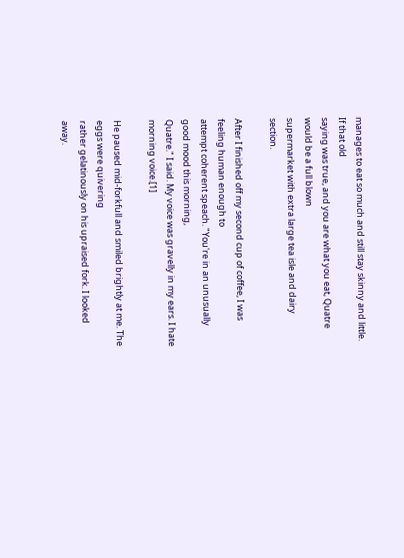manages to eat so much and still stay skinny and little. If that old
saying was true, and you are what you eat, Quatre would be a full blown
supermarket with extra large tea isle and dairy section.

After I finished off my second cup of coffee, I was feeling human enough to
attempt coherent speach. "You're in an unusually good mood this morning,
Quatre." I said. My voice was gravelly in my ears. I hate morning voice.[1]

He paused mid-forkfull and smiled brightly at me. The eggs were quivering
rather gelatinously on his upraised fork. I looked away.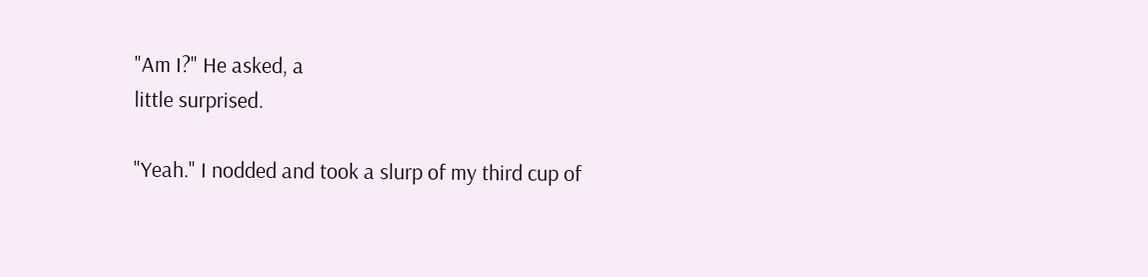"Am I?" He asked, a
little surprised.

"Yeah." I nodded and took a slurp of my third cup of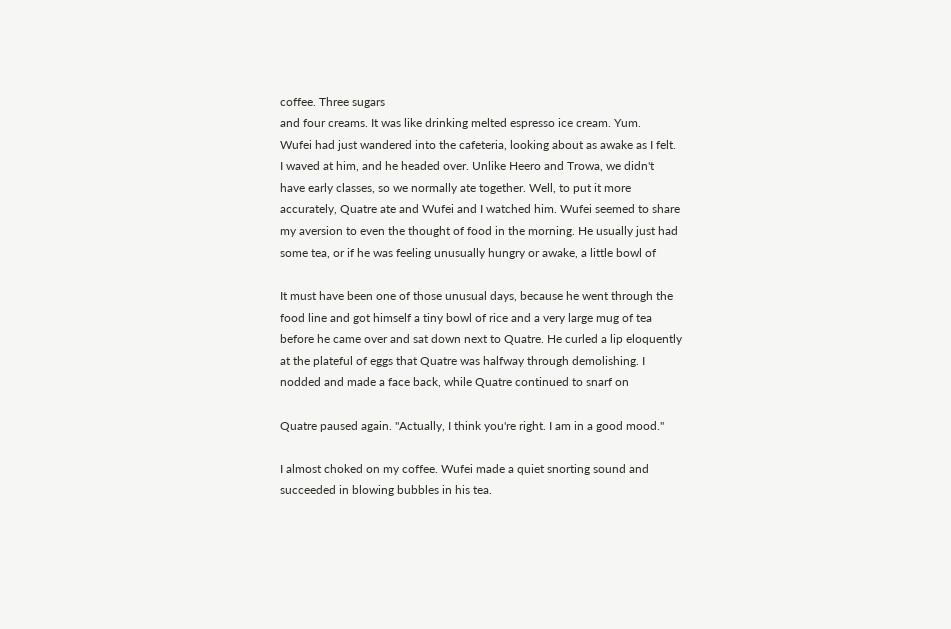coffee. Three sugars
and four creams. It was like drinking melted espresso ice cream. Yum.
Wufei had just wandered into the cafeteria, looking about as awake as I felt.
I waved at him, and he headed over. Unlike Heero and Trowa, we didn't
have early classes, so we normally ate together. Well, to put it more
accurately, Quatre ate and Wufei and I watched him. Wufei seemed to share
my aversion to even the thought of food in the morning. He usually just had
some tea, or if he was feeling unusually hungry or awake, a little bowl of

It must have been one of those unusual days, because he went through the
food line and got himself a tiny bowl of rice and a very large mug of tea
before he came over and sat down next to Quatre. He curled a lip eloquently
at the plateful of eggs that Quatre was halfway through demolishing. I
nodded and made a face back, while Quatre continued to snarf on

Quatre paused again. "Actually, I think you're right. I am in a good mood."

I almost choked on my coffee. Wufei made a quiet snorting sound and
succeeded in blowing bubbles in his tea.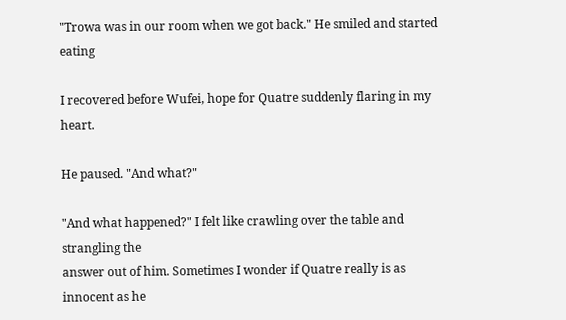"Trowa was in our room when we got back." He smiled and started eating

I recovered before Wufei, hope for Quatre suddenly flaring in my heart.

He paused. "And what?"

"And what happened?" I felt like crawling over the table and strangling the
answer out of him. Sometimes I wonder if Quatre really is as innocent as he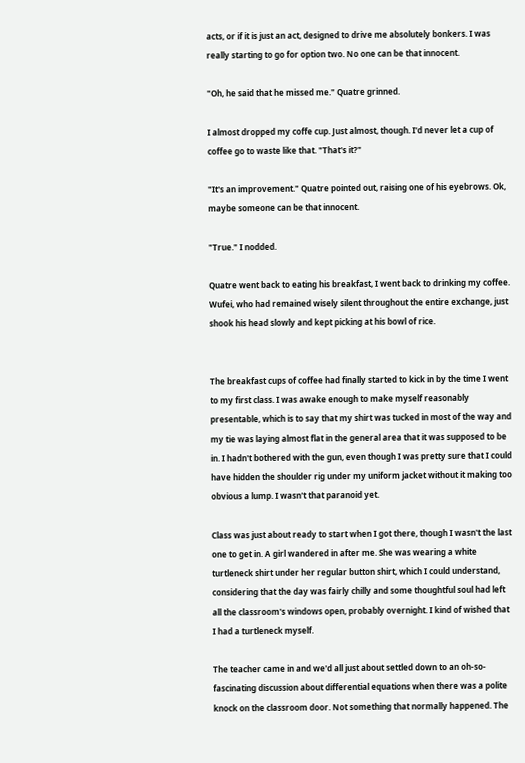acts, or if it is just an act, designed to drive me absolutely bonkers. I was
really starting to go for option two. No one can be that innocent.

"Oh, he said that he missed me." Quatre grinned.

I almost dropped my coffe cup. Just almost, though. I'd never let a cup of
coffee go to waste like that. "That's it?"

"It's an improvement." Quatre pointed out, raising one of his eyebrows. Ok,
maybe someone can be that innocent.

"True." I nodded.

Quatre went back to eating his breakfast, I went back to drinking my coffee.
Wufei, who had remained wisely silent throughout the entire exchange, just
shook his head slowly and kept picking at his bowl of rice.


The breakfast cups of coffee had finally started to kick in by the time I went
to my first class. I was awake enough to make myself reasonably
presentable, which is to say that my shirt was tucked in most of the way and
my tie was laying almost flat in the general area that it was supposed to be
in. I hadn't bothered with the gun, even though I was pretty sure that I could
have hidden the shoulder rig under my uniform jacket without it making too
obvious a lump. I wasn't that paranoid yet.

Class was just about ready to start when I got there, though I wasn't the last
one to get in. A girl wandered in after me. She was wearing a white
turtleneck shirt under her regular button shirt, which I could understand,
considering that the day was fairly chilly and some thoughtful soul had left
all the classroom's windows open, probably overnight. I kind of wished that
I had a turtleneck myself.

The teacher came in and we'd all just about settled down to an oh-so-
fascinating discussion about differential equations when there was a polite
knock on the classroom door. Not something that normally happened. The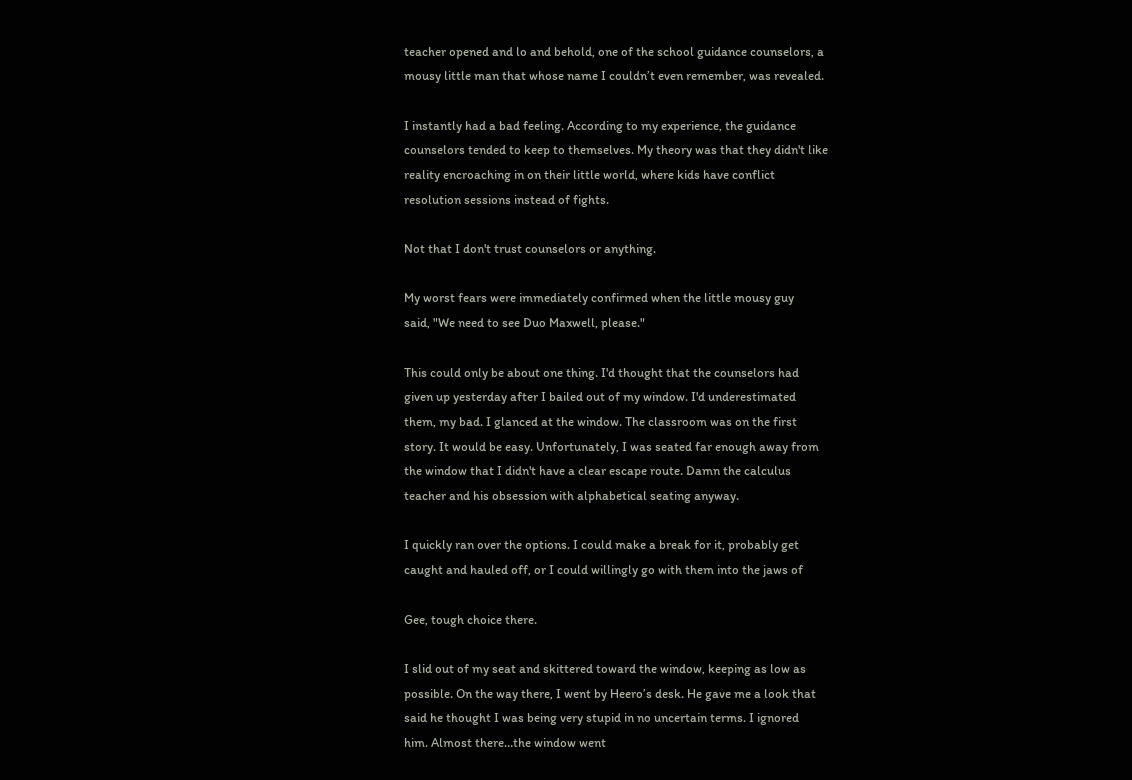teacher opened and lo and behold, one of the school guidance counselors, a
mousy little man that whose name I couldn’t even remember, was revealed.

I instantly had a bad feeling. According to my experience, the guidance
counselors tended to keep to themselves. My theory was that they didn't like
reality encroaching in on their little world, where kids have conflict
resolution sessions instead of fights.

Not that I don't trust counselors or anything.

My worst fears were immediately confirmed when the little mousy guy
said, "We need to see Duo Maxwell, please."

This could only be about one thing. I'd thought that the counselors had
given up yesterday after I bailed out of my window. I'd underestimated
them, my bad. I glanced at the window. The classroom was on the first
story. It would be easy. Unfortunately, I was seated far enough away from
the window that I didn't have a clear escape route. Damn the calculus
teacher and his obsession with alphabetical seating anyway.

I quickly ran over the options. I could make a break for it, probably get
caught and hauled off, or I could willingly go with them into the jaws of

Gee, tough choice there.

I slid out of my seat and skittered toward the window, keeping as low as
possible. On the way there, I went by Heero’s desk. He gave me a look that
said he thought I was being very stupid in no uncertain terms. I ignored
him. Almost there…the window went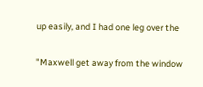up easily, and I had one leg over the

"Maxwell get away from the window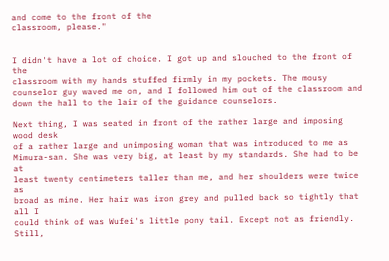and come to the front of the
classroom, please."


I didn't have a lot of choice. I got up and slouched to the front of the
classroom with my hands stuffed firmly in my pockets. The mousy
counselor guy waved me on, and I followed him out of the classroom and
down the hall to the lair of the guidance counselors.

Next thing, I was seated in front of the rather large and imposing wood desk
of a rather large and unimposing woman that was introduced to me as
Mimura-san. She was very big, at least by my standards. She had to be at
least twenty centimeters taller than me, and her shoulders were twice as
broad as mine. Her hair was iron grey and pulled back so tightly that all I
could think of was Wufei's little pony tail. Except not as friendly. Still,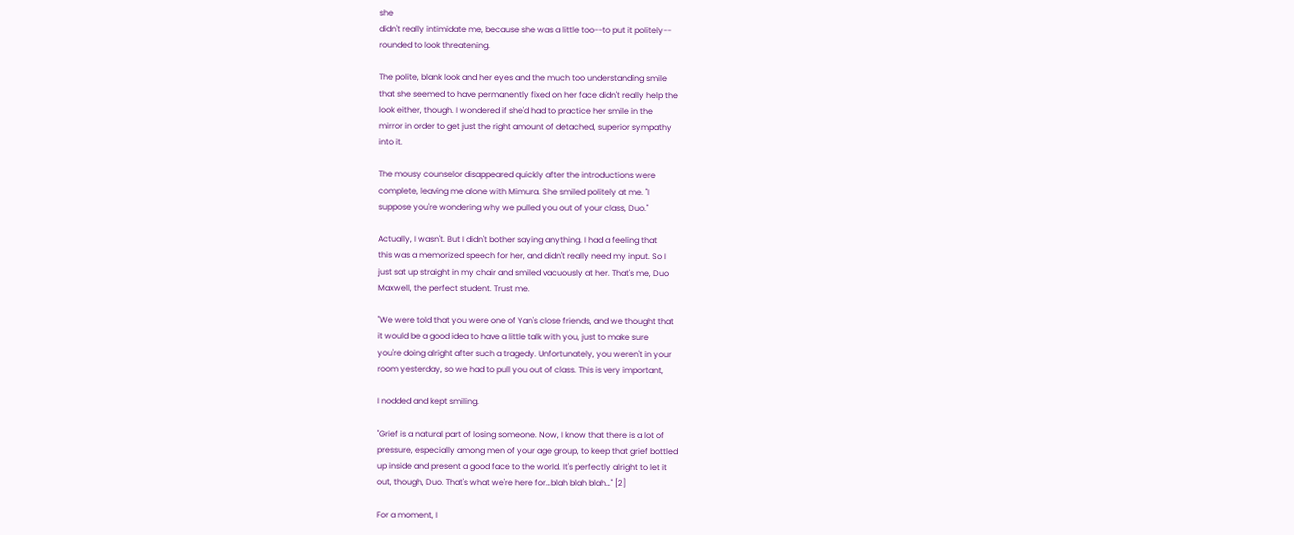she
didn't really intimidate me, because she was a little too--to put it politely--
rounded to look threatening.

The polite, blank look and her eyes and the much too understanding smile
that she seemed to have permanently fixed on her face didn't really help the
look either, though. I wondered if she'd had to practice her smile in the
mirror in order to get just the right amount of detached, superior sympathy
into it.

The mousy counselor disappeared quickly after the introductions were
complete, leaving me alone with Mimura. She smiled politely at me. "I
suppose you're wondering why we pulled you out of your class, Duo."

Actually, I wasn't. But I didn't bother saying anything. I had a feeling that
this was a memorized speech for her, and didn't really need my input. So I
just sat up straight in my chair and smiled vacuously at her. That's me, Duo
Maxwell, the perfect student. Trust me.

"We were told that you were one of Yan's close friends, and we thought that
it would be a good idea to have a little talk with you, just to make sure
you're doing alright after such a tragedy. Unfortunately, you weren't in your
room yesterday, so we had to pull you out of class. This is very important,

I nodded and kept smiling.

"Grief is a natural part of losing someone. Now, I know that there is a lot of
pressure, especially among men of your age group, to keep that grief bottled
up inside and present a good face to the world. It's perfectly alright to let it
out, though, Duo. That's what we're here for…blah blah blah…" [2]

For a moment, I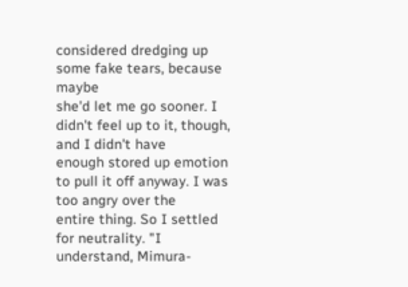considered dredging up some fake tears, because maybe
she'd let me go sooner. I didn't feel up to it, though, and I didn't have
enough stored up emotion to pull it off anyway. I was too angry over the
entire thing. So I settled for neutrality. "I understand, Mimura-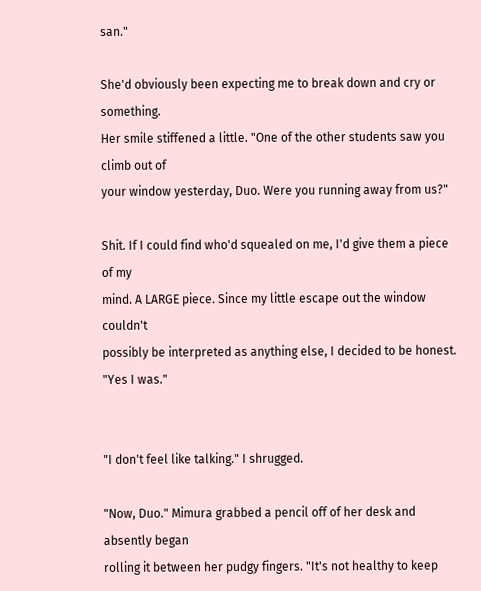san."

She'd obviously been expecting me to break down and cry or something.
Her smile stiffened a little. "One of the other students saw you climb out of
your window yesterday, Duo. Were you running away from us?"

Shit. If I could find who'd squealed on me, I'd give them a piece of my
mind. A LARGE piece. Since my little escape out the window couldn't
possibly be interpreted as anything else, I decided to be honest. "Yes I was."


"I don't feel like talking." I shrugged.

"Now, Duo." Mimura grabbed a pencil off of her desk and absently began
rolling it between her pudgy fingers. "It's not healthy to keep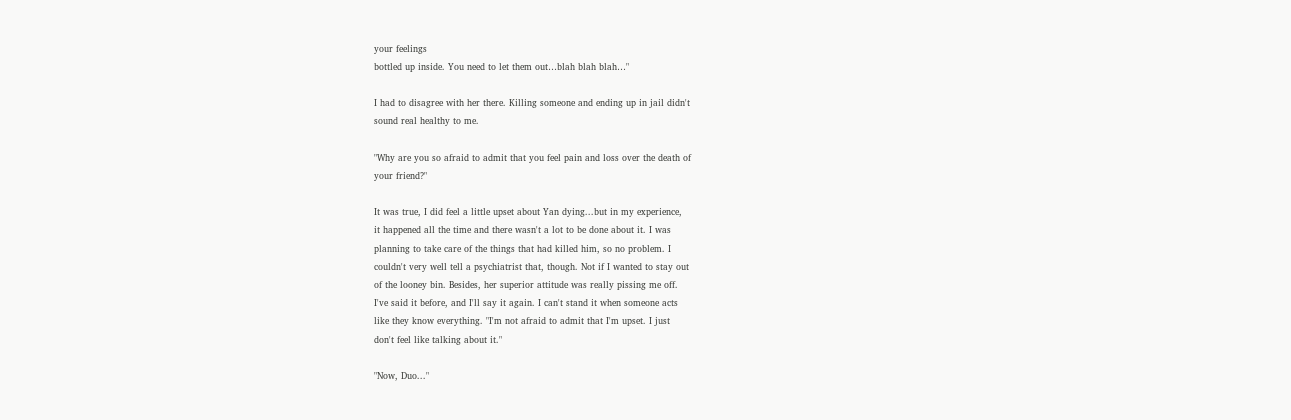your feelings
bottled up inside. You need to let them out…blah blah blah…"

I had to disagree with her there. Killing someone and ending up in jail didn't
sound real healthy to me.

"Why are you so afraid to admit that you feel pain and loss over the death of
your friend?"

It was true, I did feel a little upset about Yan dying...but in my experience,
it happened all the time and there wasn't a lot to be done about it. I was
planning to take care of the things that had killed him, so no problem. I
couldn't very well tell a psychiatrist that, though. Not if I wanted to stay out
of the looney bin. Besides, her superior attitude was really pissing me off.
I've said it before, and I'll say it again. I can't stand it when someone acts
like they know everything. "I'm not afraid to admit that I'm upset. I just
don't feel like talking about it."

"Now, Duo..."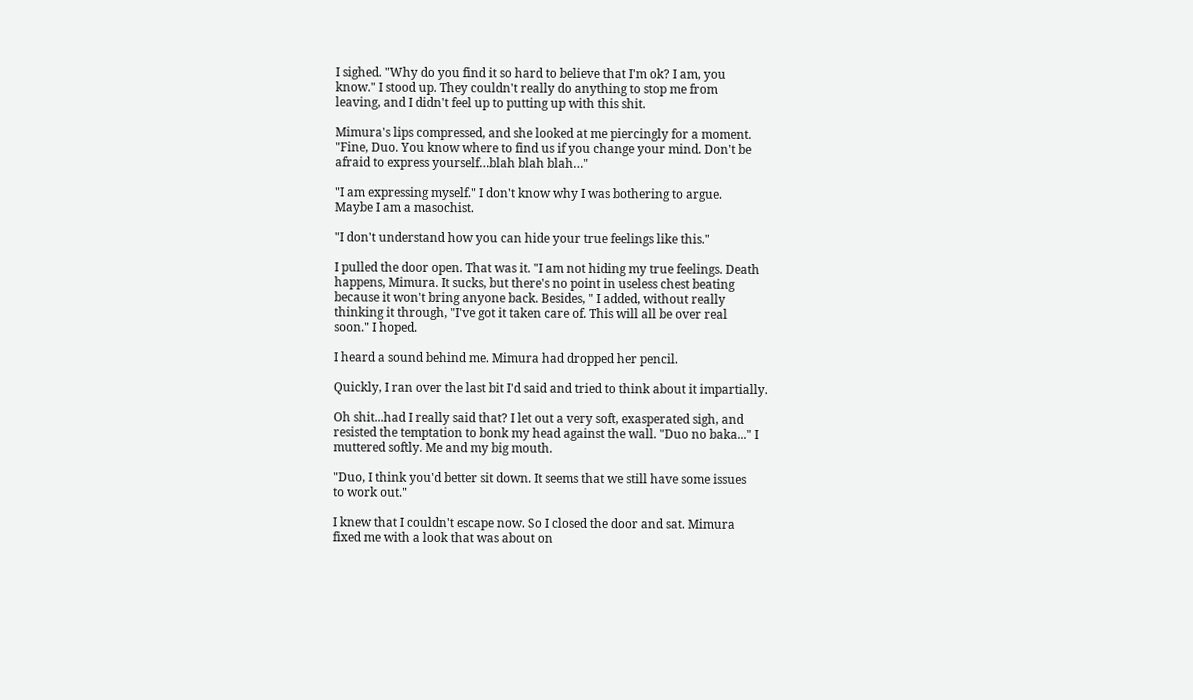I sighed. "Why do you find it so hard to believe that I'm ok? I am, you
know." I stood up. They couldn't really do anything to stop me from
leaving, and I didn't feel up to putting up with this shit.

Mimura's lips compressed, and she looked at me piercingly for a moment.
"Fine, Duo. You know where to find us if you change your mind. Don't be
afraid to express yourself…blah blah blah…"

"I am expressing myself." I don't know why I was bothering to argue.
Maybe I am a masochist.

"I don't understand how you can hide your true feelings like this."

I pulled the door open. That was it. "I am not hiding my true feelings. Death
happens, Mimura. It sucks, but there's no point in useless chest beating
because it won't bring anyone back. Besides, " I added, without really
thinking it through, "I've got it taken care of. This will all be over real
soon." I hoped.

I heard a sound behind me. Mimura had dropped her pencil.

Quickly, I ran over the last bit I'd said and tried to think about it impartially.

Oh shit...had I really said that? I let out a very soft, exasperated sigh, and
resisted the temptation to bonk my head against the wall. "Duo no baka..." I
muttered softly. Me and my big mouth.

"Duo, I think you'd better sit down. It seems that we still have some issues
to work out."

I knew that I couldn't escape now. So I closed the door and sat. Mimura
fixed me with a look that was about on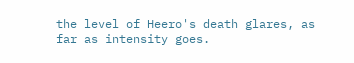the level of Heero's death glares, as
far as intensity goes.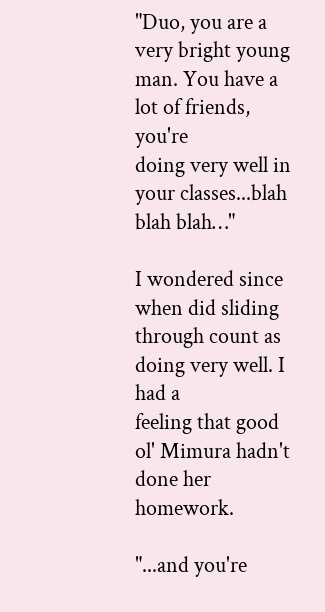"Duo, you are a very bright young man. You have a lot of friends, you're
doing very well in your classes...blah blah blah…"

I wondered since when did sliding through count as doing very well. I had a
feeling that good ol' Mimura hadn't done her homework.

"...and you're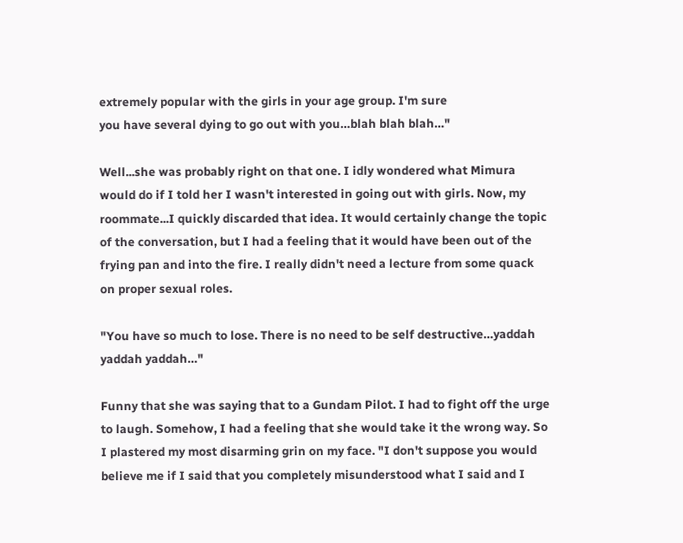extremely popular with the girls in your age group. I'm sure
you have several dying to go out with you…blah blah blah…"

Well...she was probably right on that one. I idly wondered what Mimura
would do if I told her I wasn't interested in going out with girls. Now, my
roommate...I quickly discarded that idea. It would certainly change the topic
of the conversation, but I had a feeling that it would have been out of the
frying pan and into the fire. I really didn't need a lecture from some quack
on proper sexual roles.

"You have so much to lose. There is no need to be self destructive…yaddah
yaddah yaddah…"

Funny that she was saying that to a Gundam Pilot. I had to fight off the urge
to laugh. Somehow, I had a feeling that she would take it the wrong way. So
I plastered my most disarming grin on my face. "I don't suppose you would
believe me if I said that you completely misunderstood what I said and I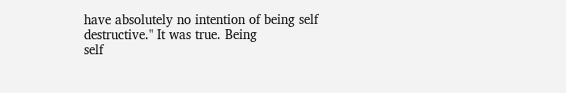have absolutely no intention of being self destructive." It was true. Being
self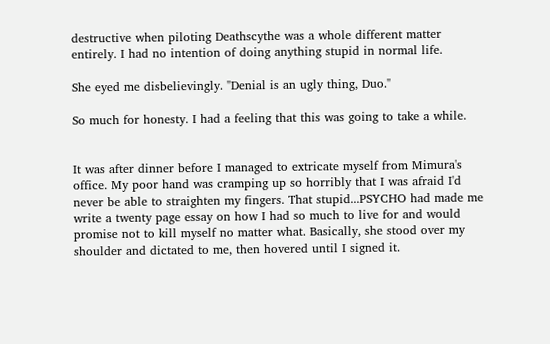destructive when piloting Deathscythe was a whole different matter
entirely. I had no intention of doing anything stupid in normal life.

She eyed me disbelievingly. "Denial is an ugly thing, Duo."

So much for honesty. I had a feeling that this was going to take a while.


It was after dinner before I managed to extricate myself from Mimura's
office. My poor hand was cramping up so horribly that I was afraid I'd
never be able to straighten my fingers. That stupid...PSYCHO had made me
write a twenty page essay on how I had so much to live for and would
promise not to kill myself no matter what. Basically, she stood over my
shoulder and dictated to me, then hovered until I signed it.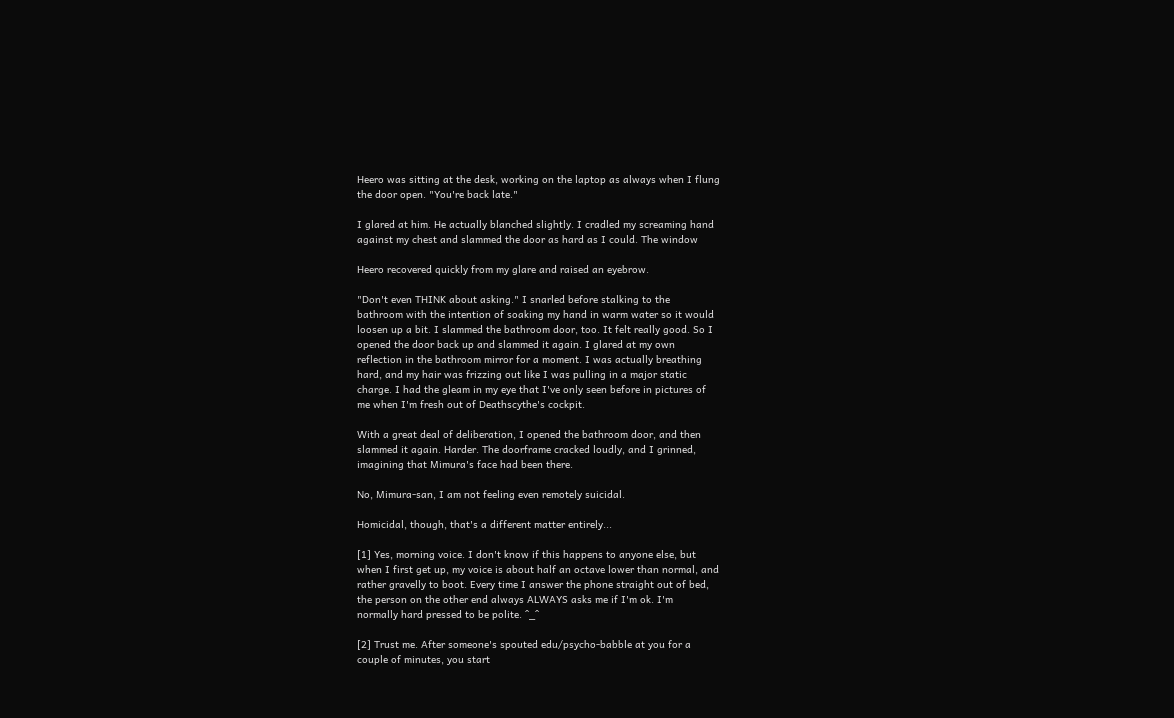Heero was sitting at the desk, working on the laptop as always when I flung
the door open. "You're back late."

I glared at him. He actually blanched slightly. I cradled my screaming hand
against my chest and slammed the door as hard as I could. The window

Heero recovered quickly from my glare and raised an eyebrow.

"Don't even THINK about asking." I snarled before stalking to the
bathroom with the intention of soaking my hand in warm water so it would
loosen up a bit. I slammed the bathroom door, too. It felt really good. So I
opened the door back up and slammed it again. I glared at my own
reflection in the bathroom mirror for a moment. I was actually breathing
hard, and my hair was frizzing out like I was pulling in a major static
charge. I had the gleam in my eye that I've only seen before in pictures of
me when I'm fresh out of Deathscythe's cockpit.

With a great deal of deliberation, I opened the bathroom door, and then
slammed it again. Harder. The doorframe cracked loudly, and I grinned,
imagining that Mimura's face had been there.

No, Mimura-san, I am not feeling even remotely suicidal.

Homicidal, though, that's a different matter entirely...

[1] Yes, morning voice. I don't know if this happens to anyone else, but
when I first get up, my voice is about half an octave lower than normal, and
rather gravelly to boot. Every time I answer the phone straight out of bed,
the person on the other end always ALWAYS asks me if I'm ok. I'm
normally hard pressed to be polite. ^_^

[2] Trust me. After someone's spouted edu/psycho-babble at you for a
couple of minutes, you start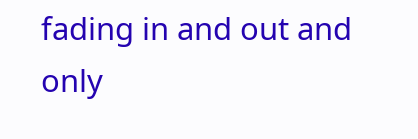fading in and out and only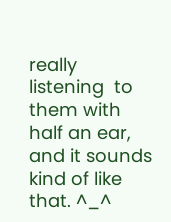really listening  to
them with half an ear, and it sounds kind of like that. ^_^